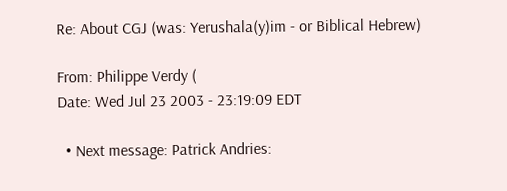Re: About CGJ (was: Yerushala(y)im - or Biblical Hebrew)

From: Philippe Verdy (
Date: Wed Jul 23 2003 - 23:19:09 EDT

  • Next message: Patrick Andries: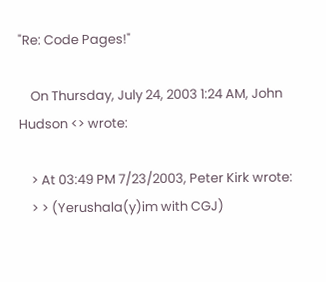"Re: Code Pages!"

    On Thursday, July 24, 2003 1:24 AM, John Hudson <> wrote:

    > At 03:49 PM 7/23/2003, Peter Kirk wrote:
    > > (Yerushala(y)im with CGJ)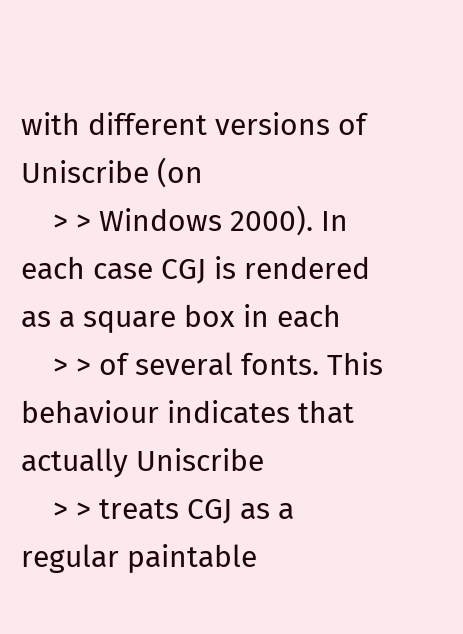with different versions of Uniscribe (on
    > > Windows 2000). In each case CGJ is rendered as a square box in each
    > > of several fonts. This behaviour indicates that actually Uniscribe
    > > treats CGJ as a regular paintable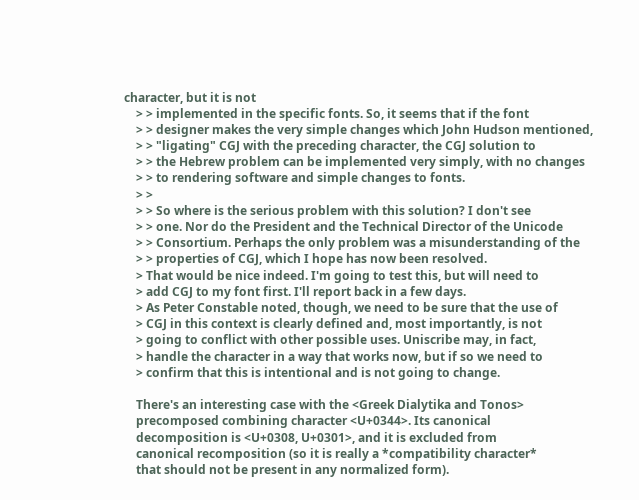character, but it is not
    > > implemented in the specific fonts. So, it seems that if the font
    > > designer makes the very simple changes which John Hudson mentioned,
    > > "ligating" CGJ with the preceding character, the CGJ solution to
    > > the Hebrew problem can be implemented very simply, with no changes
    > > to rendering software and simple changes to fonts.
    > >
    > > So where is the serious problem with this solution? I don't see
    > > one. Nor do the President and the Technical Director of the Unicode
    > > Consortium. Perhaps the only problem was a misunderstanding of the
    > > properties of CGJ, which I hope has now been resolved.
    > That would be nice indeed. I'm going to test this, but will need to
    > add CGJ to my font first. I'll report back in a few days.
    > As Peter Constable noted, though, we need to be sure that the use of
    > CGJ in this context is clearly defined and, most importantly, is not
    > going to conflict with other possible uses. Uniscribe may, in fact,
    > handle the character in a way that works now, but if so we need to
    > confirm that this is intentional and is not going to change.

    There's an interesting case with the <Greek Dialytika and Tonos>
    precomposed combining character <U+0344>. Its canonical
    decomposition is <U+0308, U+0301>, and it is excluded from
    canonical recomposition (so it is really a *compatibility character*
    that should not be present in any normalized form).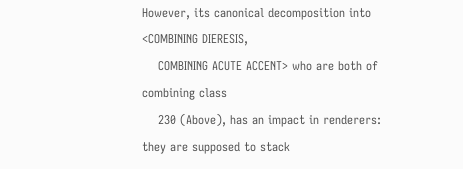However, its canonical decomposition into <COMBINING DIERESIS,
    COMBINING ACUTE ACCENT> who are both of combining class
    230 (Above), has an impact in renderers: they are supposed to stack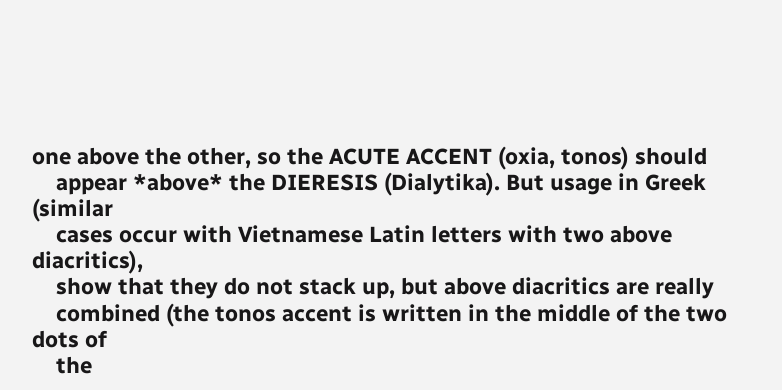one above the other, so the ACUTE ACCENT (oxia, tonos) should
    appear *above* the DIERESIS (Dialytika). But usage in Greek (similar
    cases occur with Vietnamese Latin letters with two above diacritics),
    show that they do not stack up, but above diacritics are really
    combined (the tonos accent is written in the middle of the two dots of
    the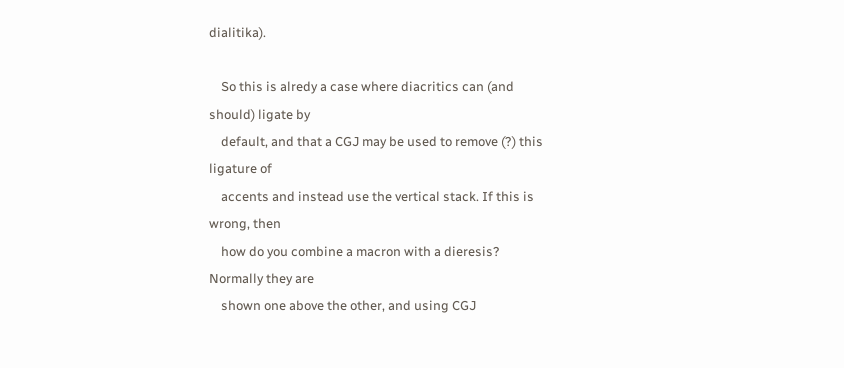dialitika).

    So this is alredy a case where diacritics can (and should) ligate by
    default, and that a CGJ may be used to remove (?) this ligature of
    accents and instead use the vertical stack. If this is wrong, then
    how do you combine a macron with a dieresis? Normally they are
    shown one above the other, and using CGJ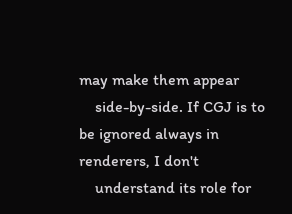may make them appear
    side-by-side. If CGJ is to be ignored always in renderers, I don't
    understand its role for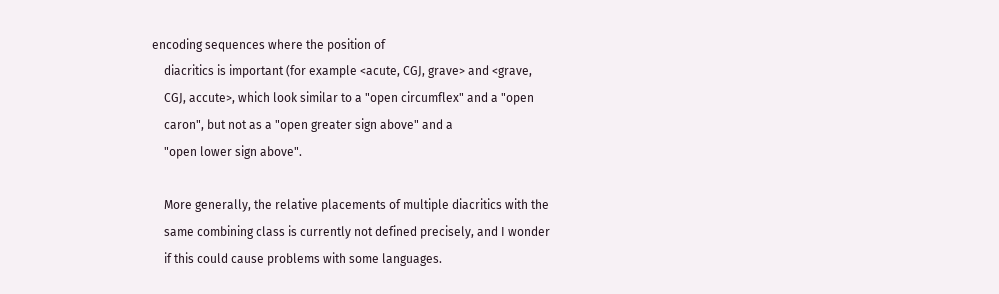encoding sequences where the position of
    diacritics is important (for example <acute, CGJ, grave> and <grave,
    CGJ, accute>, which look similar to a "open circumflex" and a "open
    caron", but not as a "open greater sign above" and a
    "open lower sign above".

    More generally, the relative placements of multiple diacritics with the
    same combining class is currently not defined precisely, and I wonder
    if this could cause problems with some languages.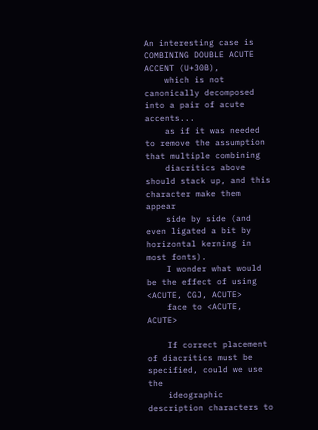An interesting case is COMBINING DOUBLE ACUTE ACCENT (U+30B),
    which is not canonically decomposed into a pair of acute accents...
    as if it was needed to remove the assumption that multiple combining
    diacritics above should stack up, and this character make them appear
    side by side (and even ligated a bit by horizontal kerning in most fonts).
    I wonder what would be the effect of using <ACUTE, CGJ, ACUTE>
    face to <ACUTE, ACUTE>

    If correct placement of diacritics must be specified, could we use the
    ideographic description characters to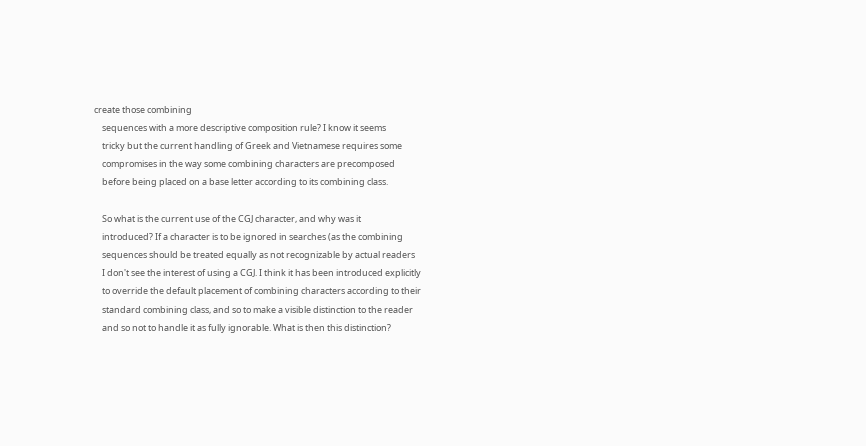create those combining
    sequences with a more descriptive composition rule? I know it seems
    tricky but the current handling of Greek and Vietnamese requires some
    compromises in the way some combining characters are precomposed
    before being placed on a base letter according to its combining class.

    So what is the current use of the CGJ character, and why was it
    introduced? If a character is to be ignored in searches (as the combining
    sequences should be treated equally as not recognizable by actual readers
    I don't see the interest of using a CGJ. I think it has been introduced explicitly
    to override the default placement of combining characters according to their
    standard combining class, and so to make a visible distinction to the reader
    and so not to handle it as fully ignorable. What is then this distinction?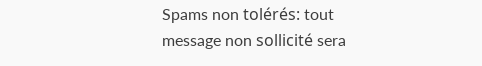Spams non tolérés: tout message non sollicité sera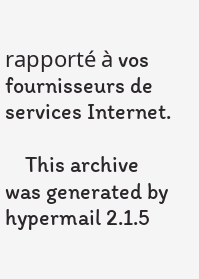rapporté à vos fournisseurs de services Internet.

    This archive was generated by hypermail 2.1.5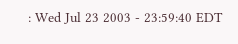: Wed Jul 23 2003 - 23:59:40 EDT